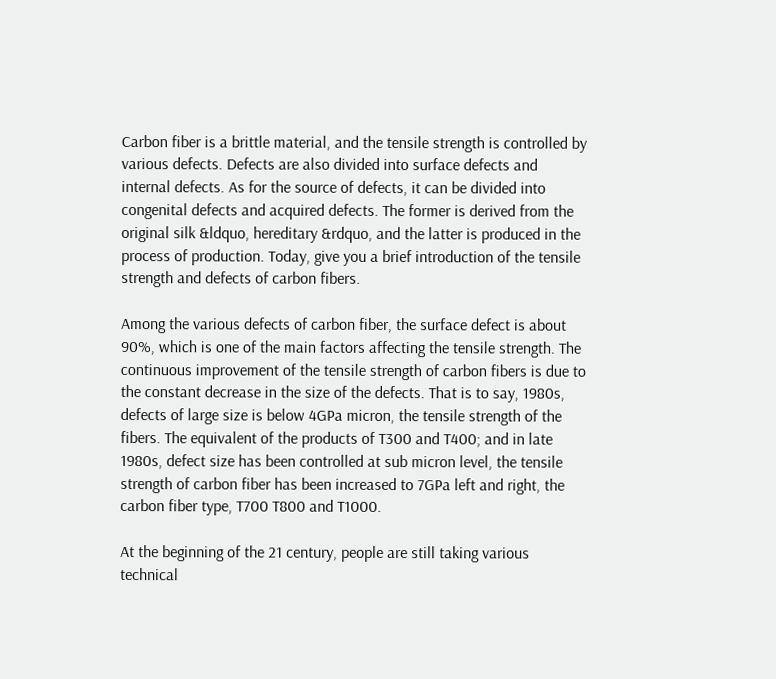Carbon fiber is a brittle material, and the tensile strength is controlled by various defects. Defects are also divided into surface defects and internal defects. As for the source of defects, it can be divided into congenital defects and acquired defects. The former is derived from the original silk &ldquo, hereditary &rdquo, and the latter is produced in the process of production. Today, give you a brief introduction of the tensile strength and defects of carbon fibers.

Among the various defects of carbon fiber, the surface defect is about 90%, which is one of the main factors affecting the tensile strength. The continuous improvement of the tensile strength of carbon fibers is due to the constant decrease in the size of the defects. That is to say, 1980s, defects of large size is below 4GPa micron, the tensile strength of the fibers. The equivalent of the products of T300 and T400; and in late 1980s, defect size has been controlled at sub micron level, the tensile strength of carbon fiber has been increased to 7GPa left and right, the carbon fiber type, T700 T800 and T1000.

At the beginning of the 21 century, people are still taking various technical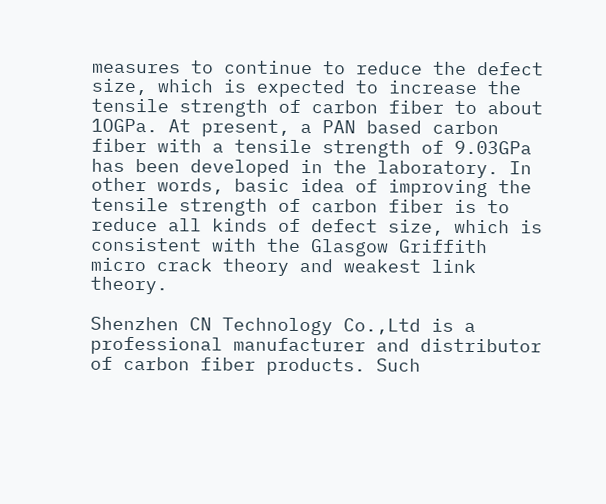measures to continue to reduce the defect size, which is expected to increase the tensile strength of carbon fiber to about 1OGPa. At present, a PAN based carbon fiber with a tensile strength of 9.03GPa has been developed in the laboratory. In other words, basic idea of improving the tensile strength of carbon fiber is to reduce all kinds of defect size, which is consistent with the Glasgow Griffith micro crack theory and weakest link theory.

Shenzhen CN Technology Co.,Ltd is a professional manufacturer and distributor of carbon fiber products. Such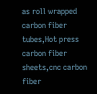as roll wrapped carbon fiber tubes,Hot press carbon fiber sheets,cnc carbon fiber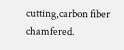cutting,carbon fiber chamfered.